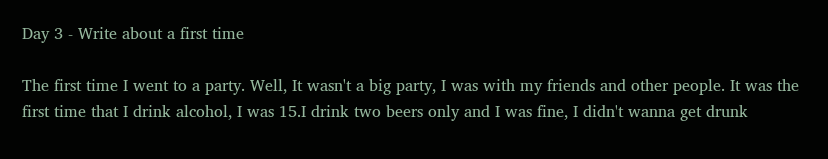Day 3 - Write about a first time

The first time I went to a party. Well, It wasn't a big party, I was with my friends and other people. It was the first time that I drink alcohol, I was 15.I drink two beers only and I was fine, I didn't wanna get drunk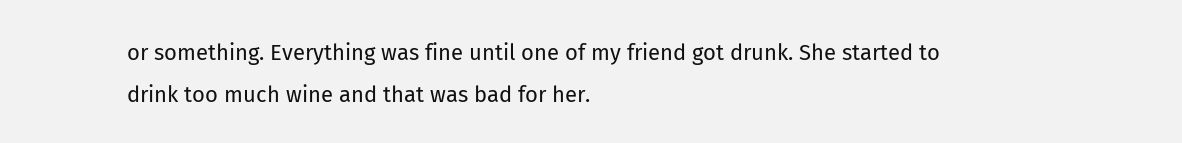or something. Everything was fine until one of my friend got drunk. She started to drink too much wine and that was bad for her.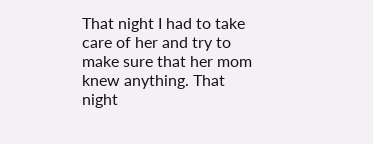That night I had to take care of her and try to make sure that her mom knew anything. That night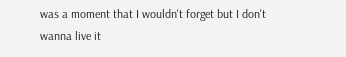was a moment that I wouldn't forget but I don't wanna live it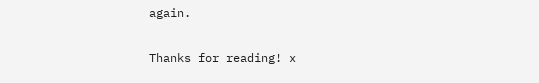again.

Thanks for reading! x